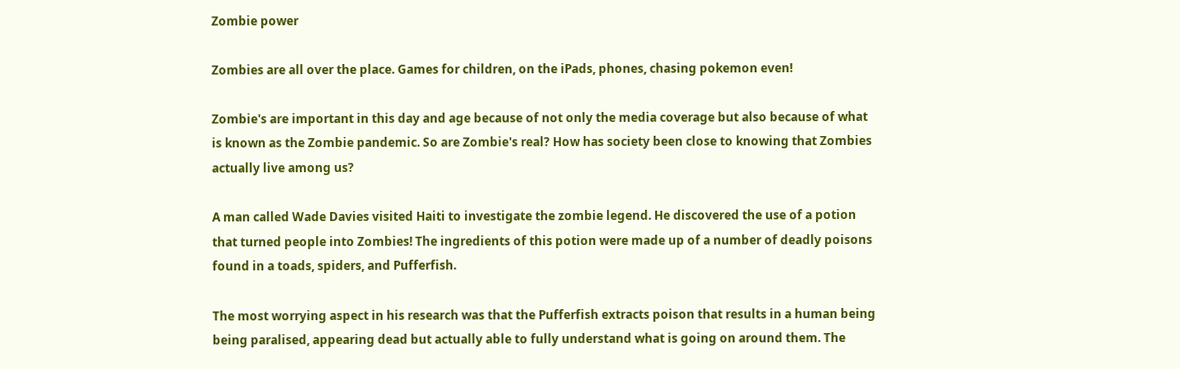Zombie power

Zombies are all over the place. Games for children, on the iPads, phones, chasing pokemon even!

Zombie's are important in this day and age because of not only the media coverage but also because of what is known as the Zombie pandemic. So are Zombie's real? How has society been close to knowing that Zombies actually live among us?

A man called Wade Davies visited Haiti to investigate the zombie legend. He discovered the use of a potion that turned people into Zombies! The ingredients of this potion were made up of a number of deadly poisons found in a toads, spiders, and Pufferfish.

The most worrying aspect in his research was that the Pufferfish extracts poison that results in a human being being paralised, appearing dead but actually able to fully understand what is going on around them. The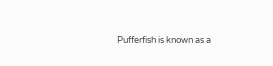Pufferfish is known as a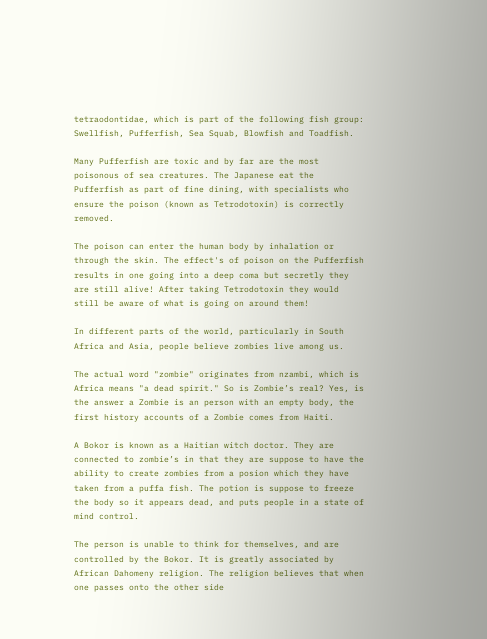tetraodontidae, which is part of the following fish group: Swellfish, Pufferfish, Sea Squab, Blowfish and Toadfish.

Many Pufferfish are toxic and by far are the most poisonous of sea creatures. The Japanese eat the Pufferfish as part of fine dining, with specialists who ensure the poison (known as Tetrodotoxin) is correctly removed.

The poison can enter the human body by inhalation or through the skin. The effect's of poison on the Pufferfish results in one going into a deep coma but secretly they are still alive! After taking Tetrodotoxin they would still be aware of what is going on around them!

In different parts of the world, particularly in South Africa and Asia, people believe zombies live among us.

The actual word "zombie" originates from nzambi, which is Africa means "a dead spirit." So is Zombie’s real? Yes, is the answer a Zombie is an person with an empty body, the first history accounts of a Zombie comes from Haiti.

A Bokor is known as a Haitian witch doctor. They are connected to zombie’s in that they are suppose to have the ability to create zombies from a posion which they have taken from a puffa fish. The potion is suppose to freeze the body so it appears dead, and puts people in a state of mind control.

The person is unable to think for themselves, and are controlled by the Bokor. It is greatly associated by African Dahomeny religion. The religion believes that when one passes onto the other side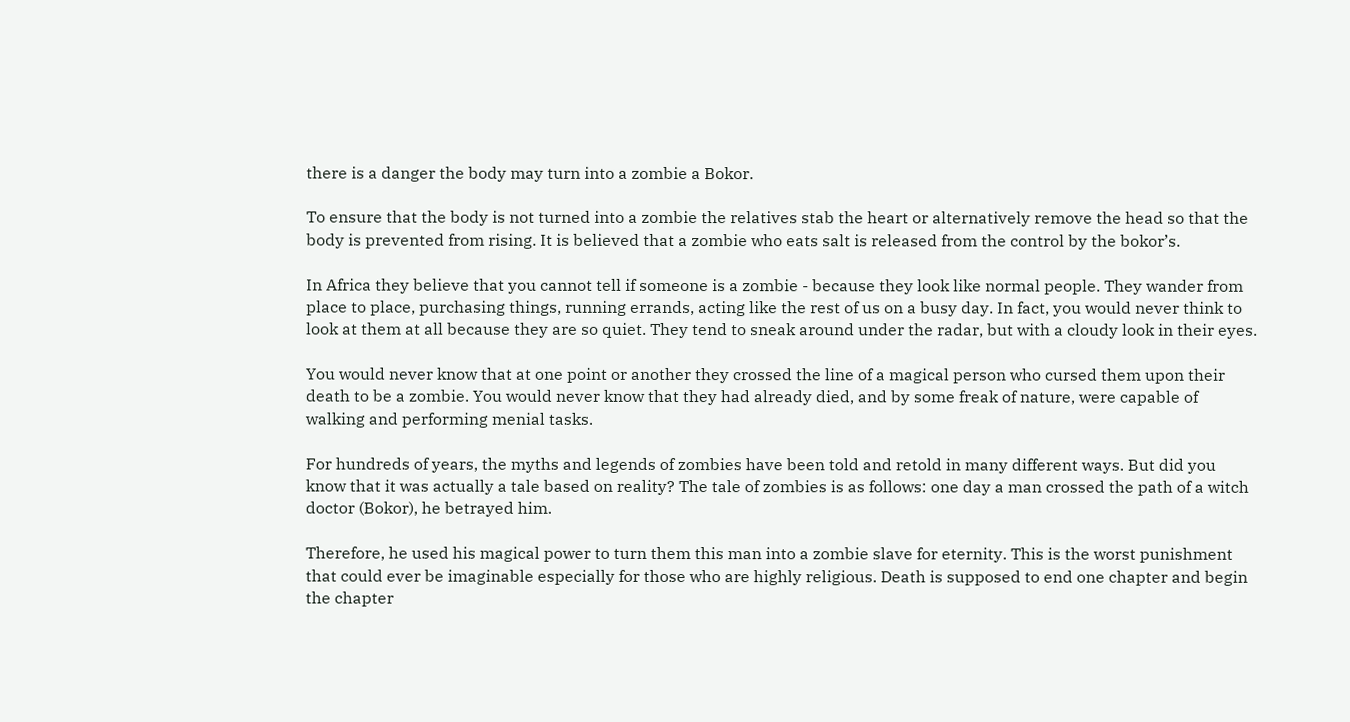there is a danger the body may turn into a zombie a Bokor.

To ensure that the body is not turned into a zombie the relatives stab the heart or alternatively remove the head so that the body is prevented from rising. It is believed that a zombie who eats salt is released from the control by the bokor’s.

In Africa they believe that you cannot tell if someone is a zombie - because they look like normal people. They wander from place to place, purchasing things, running errands, acting like the rest of us on a busy day. In fact, you would never think to look at them at all because they are so quiet. They tend to sneak around under the radar, but with a cloudy look in their eyes.

You would never know that at one point or another they crossed the line of a magical person who cursed them upon their death to be a zombie. You would never know that they had already died, and by some freak of nature, were capable of walking and performing menial tasks.

For hundreds of years, the myths and legends of zombies have been told and retold in many different ways. But did you know that it was actually a tale based on reality? The tale of zombies is as follows: one day a man crossed the path of a witch doctor (Bokor), he betrayed him.

Therefore, he used his magical power to turn them this man into a zombie slave for eternity. This is the worst punishment that could ever be imaginable especially for those who are highly religious. Death is supposed to end one chapter and begin the chapter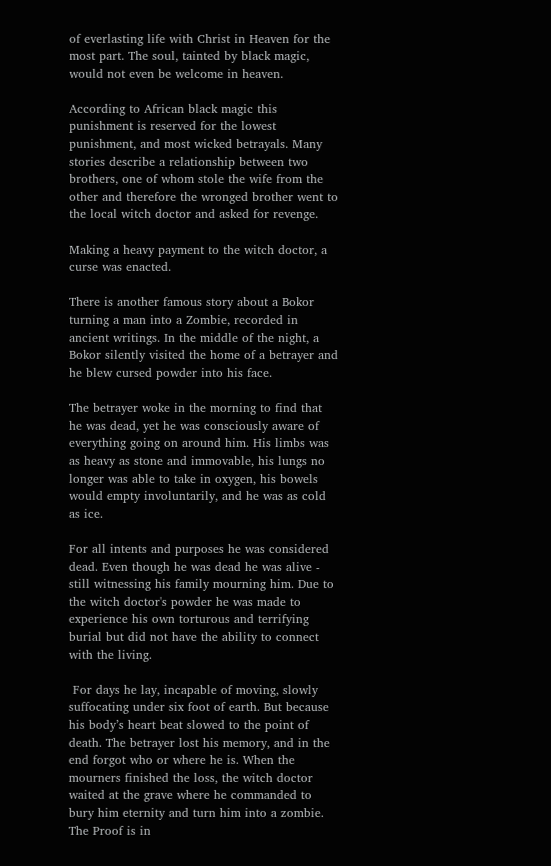of everlasting life with Christ in Heaven for the most part. The soul, tainted by black magic, would not even be welcome in heaven.

According to African black magic this punishment is reserved for the lowest punishment, and most wicked betrayals. Many stories describe a relationship between two brothers, one of whom stole the wife from the other and therefore the wronged brother went to the local witch doctor and asked for revenge.

Making a heavy payment to the witch doctor, a curse was enacted.

There is another famous story about a Bokor turning a man into a Zombie, recorded in ancient writings. In the middle of the night, a Bokor silently visited the home of a betrayer and he blew cursed powder into his face.

The betrayer woke in the morning to find that he was dead, yet he was consciously aware of everything going on around him. His limbs was as heavy as stone and immovable, his lungs no longer was able to take in oxygen, his bowels would empty involuntarily, and he was as cold as ice.

For all intents and purposes he was considered dead. Even though he was dead he was alive - still witnessing his family mourning him. Due to the witch doctor's powder he was made to experience his own torturous and terrifying burial but did not have the ability to connect with the living.

 For days he lay, incapable of moving, slowly suffocating under six foot of earth. But because his body’s heart beat slowed to the point of death. The betrayer lost his memory, and in the end forgot who or where he is. When the mourners finished the loss, the witch doctor waited at the grave where he commanded to bury him eternity and turn him into a zombie.
The Proof is in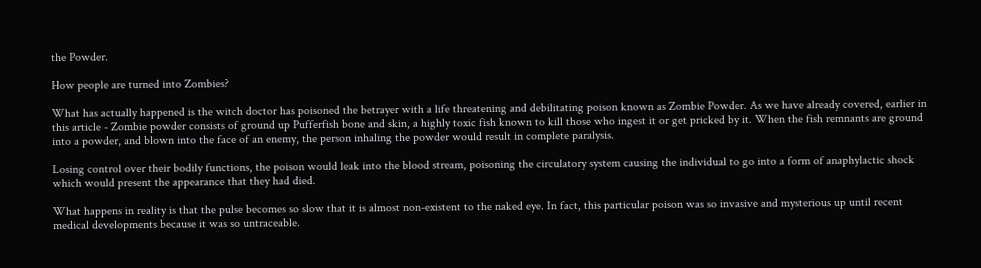the Powder.

How people are turned into Zombies?

What has actually happened is the witch doctor has poisoned the betrayer with a life threatening and debilitating poison known as Zombie Powder. As we have already covered, earlier in this article - Zombie powder consists of ground up Pufferfish bone and skin, a highly toxic fish known to kill those who ingest it or get pricked by it. When the fish remnants are ground into a powder, and blown into the face of an enemy, the person inhaling the powder would result in complete paralysis.

Losing control over their bodily functions, the poison would leak into the blood stream, poisoning the circulatory system causing the individual to go into a form of anaphylactic shock which would present the appearance that they had died.

What happens in reality is that the pulse becomes so slow that it is almost non-existent to the naked eye. In fact, this particular poison was so invasive and mysterious up until recent medical developments because it was so untraceable.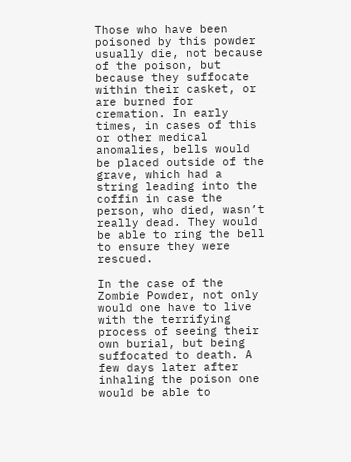Those who have been poisoned by this powder usually die, not because of the poison, but because they suffocate within their casket, or are burned for cremation. In early times, in cases of this or other medical anomalies, bells would be placed outside of the grave, which had a string leading into the coffin in case the person, who died, wasn’t really dead. They would be able to ring the bell to ensure they were rescued.

In the case of the Zombie Powder, not only would one have to live with the terrifying process of seeing their own burial, but being suffocated to death. A few days later after inhaling the poison one would be able to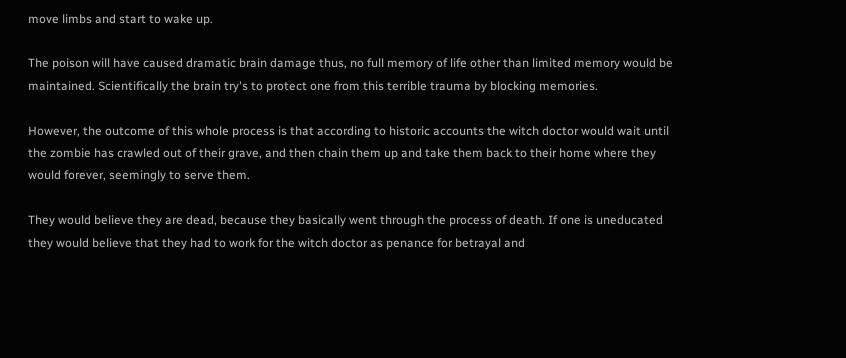move limbs and start to wake up.

The poison will have caused dramatic brain damage thus, no full memory of life other than limited memory would be maintained. Scientifically the brain try's to protect one from this terrible trauma by blocking memories.

However, the outcome of this whole process is that according to historic accounts the witch doctor would wait until the zombie has crawled out of their grave, and then chain them up and take them back to their home where they would forever, seemingly to serve them.

They would believe they are dead, because they basically went through the process of death. If one is uneducated they would believe that they had to work for the witch doctor as penance for betrayal and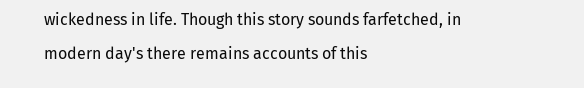wickedness in life. Though this story sounds farfetched, in modern day's there remains accounts of this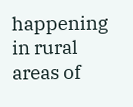happening in rural areas of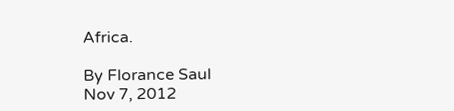Africa.

By Florance Saul
Nov 7, 2012